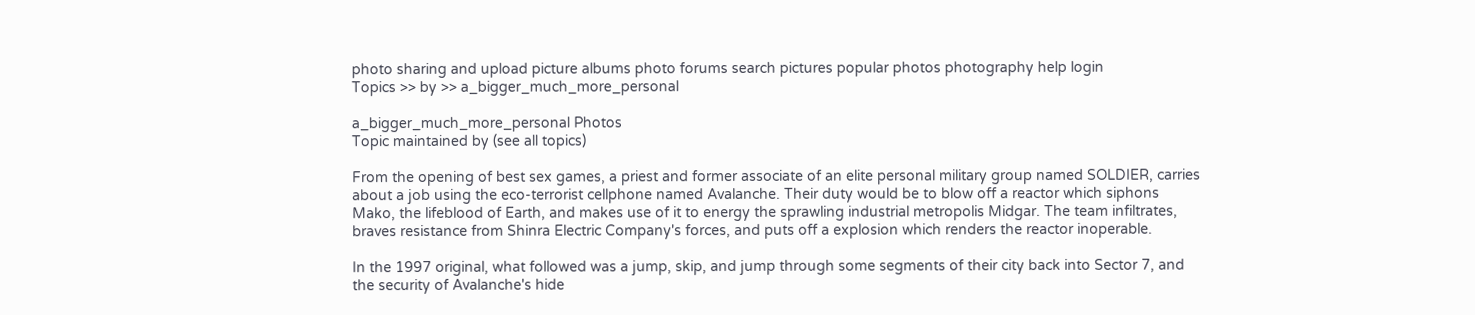photo sharing and upload picture albums photo forums search pictures popular photos photography help login
Topics >> by >> a_bigger_much_more_personal

a_bigger_much_more_personal Photos
Topic maintained by (see all topics)

From the opening of best sex games, a priest and former associate of an elite personal military group named SOLDIER, carries about a job using the eco-terrorist cellphone named Avalanche. Their duty would be to blow off a reactor which siphons Mako, the lifeblood of Earth, and makes use of it to energy the sprawling industrial metropolis Midgar. The team infiltrates, braves resistance from Shinra Electric Company's forces, and puts off a explosion which renders the reactor inoperable.

In the 1997 original, what followed was a jump, skip, and jump through some segments of their city back into Sector 7, and the security of Avalanche's hide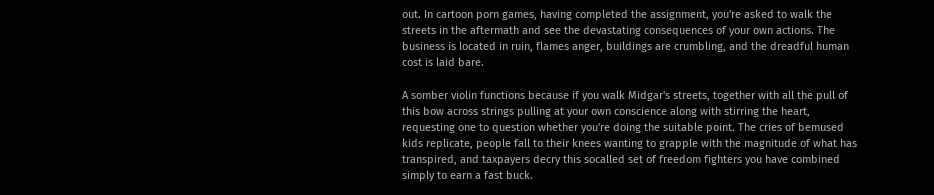out. In cartoon porn games, having completed the assignment, you're asked to walk the streets in the aftermath and see the devastating consequences of your own actions. The business is located in ruin, flames anger, buildings are crumbling, and the dreadful human cost is laid bare.

A somber violin functions because if you walk Midgar's streets, together with all the pull of this bow across strings pulling at your own conscience along with stirring the heart, requesting one to question whether you're doing the suitable point. The cries of bemused kids replicate, people fall to their knees wanting to grapple with the magnitude of what has transpired, and taxpayers decry this socalled set of freedom fighters you have combined simply to earn a fast buck.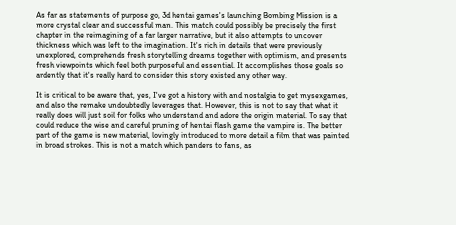As far as statements of purpose go, 3d hentai games's launching Bombing Mission is a more crystal clear and successful man. This match could possibly be precisely the first chapter in the reimagining of a far larger narrative, but it also attempts to uncover thickness which was left to the imagination. It's rich in details that were previously unexplored, comprehends fresh storytelling dreams together with optimism, and presents fresh viewpoints which feel both purposeful and essential. It accomplishes those goals so ardently that it's really hard to consider this story existed any other way.

It is critical to be aware that, yes, I've got a history with and nostalgia to get mysexgames, and also the remake undoubtedly leverages that. However, this is not to say that what it really does will just soil for folks who understand and adore the origin material. To say that could reduce the wise and careful pruning of hentai flash game the vampire is. The better part of the game is new material, lovingly introduced to more detail a film that was painted in broad strokes. This is not a match which panders to fans, as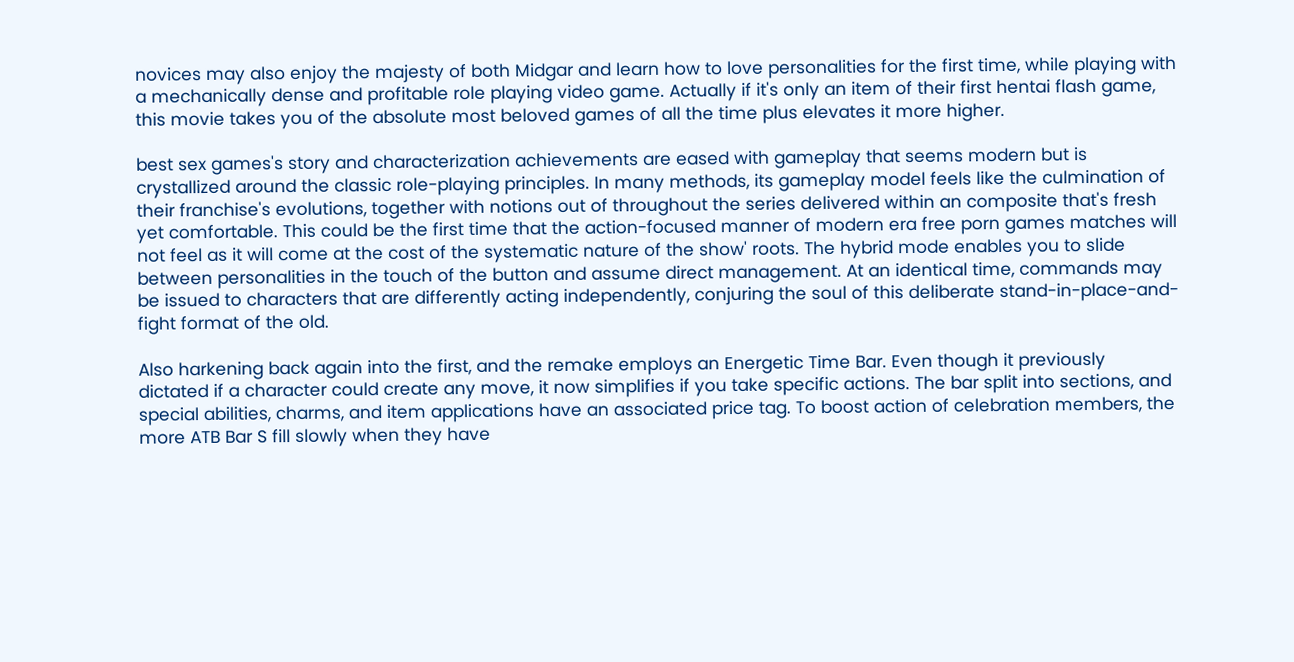novices may also enjoy the majesty of both Midgar and learn how to love personalities for the first time, while playing with a mechanically dense and profitable role playing video game. Actually if it's only an item of their first hentai flash game, this movie takes you of the absolute most beloved games of all the time plus elevates it more higher.

best sex games's story and characterization achievements are eased with gameplay that seems modern but is crystallized around the classic role-playing principles. In many methods, its gameplay model feels like the culmination of their franchise's evolutions, together with notions out of throughout the series delivered within an composite that's fresh yet comfortable. This could be the first time that the action-focused manner of modern era free porn games matches will not feel as it will come at the cost of the systematic nature of the show' roots. The hybrid mode enables you to slide between personalities in the touch of the button and assume direct management. At an identical time, commands may be issued to characters that are differently acting independently, conjuring the soul of this deliberate stand-in-place-and-fight format of the old.

Also harkening back again into the first, and the remake employs an Energetic Time Bar. Even though it previously dictated if a character could create any move, it now simplifies if you take specific actions. The bar split into sections, and special abilities, charms, and item applications have an associated price tag. To boost action of celebration members, the more ATB Bar S fill slowly when they have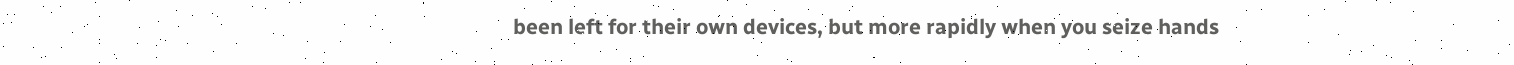been left for their own devices, but more rapidly when you seize hands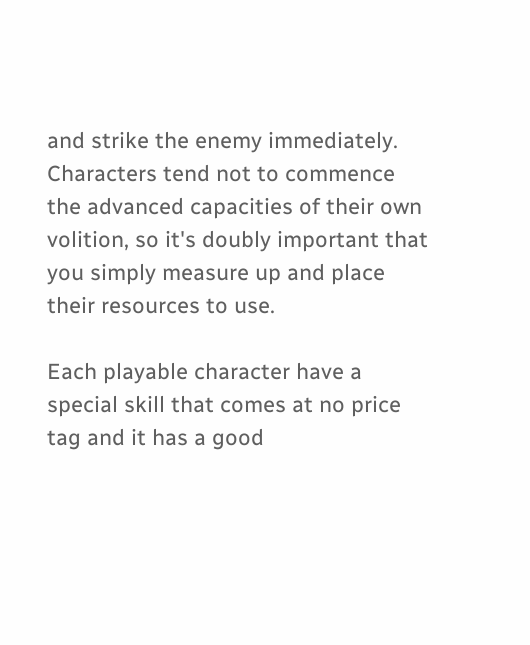and strike the enemy immediately. Characters tend not to commence the advanced capacities of their own volition, so it's doubly important that you simply measure up and place their resources to use.

Each playable character have a special skill that comes at no price tag and it has a good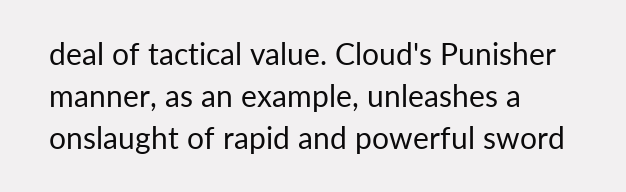deal of tactical value. Cloud's Punisher manner, as an example, unleashes a onslaught of rapid and powerful sword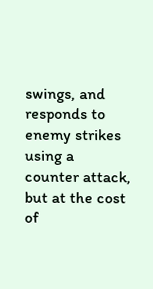swings, and responds to enemy strikes using a counter attack, but at the cost of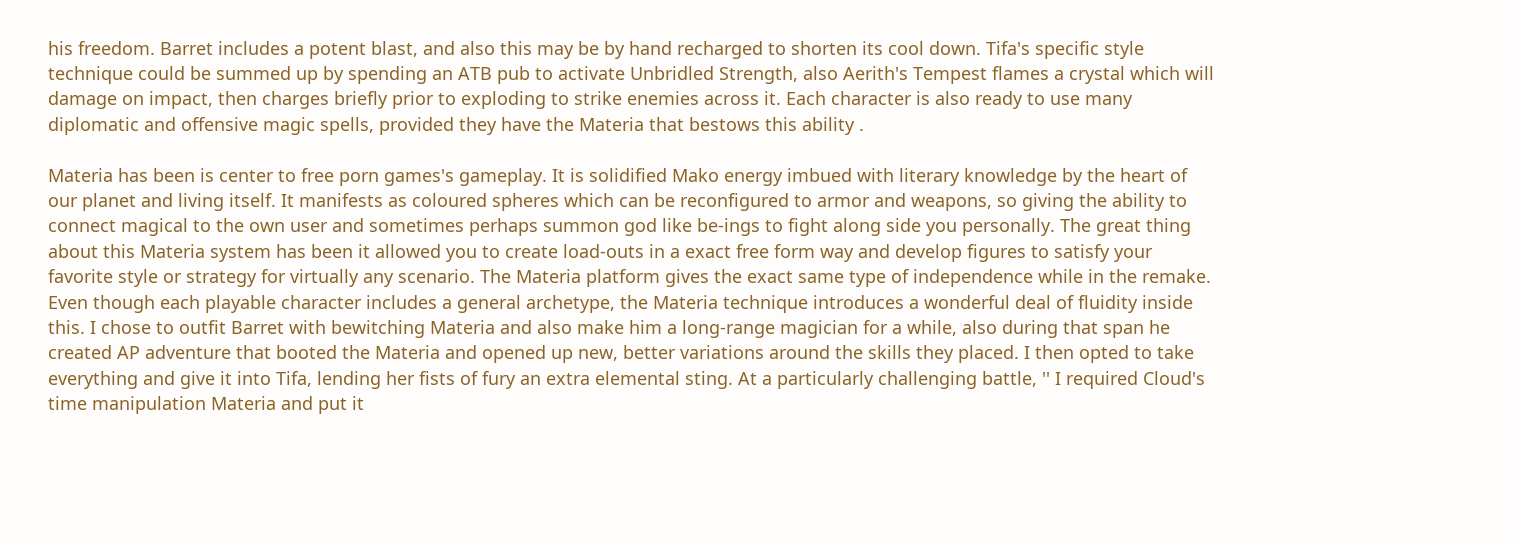his freedom. Barret includes a potent blast, and also this may be by hand recharged to shorten its cool down. Tifa's specific style technique could be summed up by spending an ATB pub to activate Unbridled Strength, also Aerith's Tempest flames a crystal which will damage on impact, then charges briefly prior to exploding to strike enemies across it. Each character is also ready to use many diplomatic and offensive magic spells, provided they have the Materia that bestows this ability .

Materia has been is center to free porn games's gameplay. It is solidified Mako energy imbued with literary knowledge by the heart of our planet and living itself. It manifests as coloured spheres which can be reconfigured to armor and weapons, so giving the ability to connect magical to the own user and sometimes perhaps summon god like be-ings to fight along side you personally. The great thing about this Materia system has been it allowed you to create load-outs in a exact free form way and develop figures to satisfy your favorite style or strategy for virtually any scenario. The Materia platform gives the exact same type of independence while in the remake. Even though each playable character includes a general archetype, the Materia technique introduces a wonderful deal of fluidity inside this. I chose to outfit Barret with bewitching Materia and also make him a long-range magician for a while, also during that span he created AP adventure that booted the Materia and opened up new, better variations around the skills they placed. I then opted to take everything and give it into Tifa, lending her fists of fury an extra elemental sting. At a particularly challenging battle, '' I required Cloud's time manipulation Materia and put it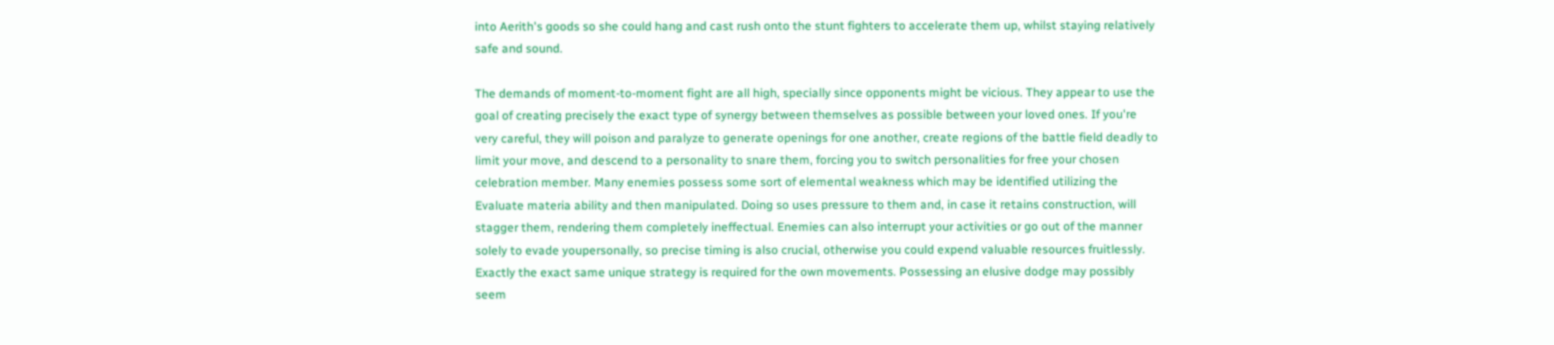into Aerith's goods so she could hang and cast rush onto the stunt fighters to accelerate them up, whilst staying relatively safe and sound.

The demands of moment-to-moment fight are all high, specially since opponents might be vicious. They appear to use the goal of creating precisely the exact type of synergy between themselves as possible between your loved ones. If you're very careful, they will poison and paralyze to generate openings for one another, create regions of the battle field deadly to limit your move, and descend to a personality to snare them, forcing you to switch personalities for free your chosen celebration member. Many enemies possess some sort of elemental weakness which may be identified utilizing the Evaluate materia ability and then manipulated. Doing so uses pressure to them and, in case it retains construction, will stagger them, rendering them completely ineffectual. Enemies can also interrupt your activities or go out of the manner solely to evade youpersonally, so precise timing is also crucial, otherwise you could expend valuable resources fruitlessly. Exactly the exact same unique strategy is required for the own movements. Possessing an elusive dodge may possibly seem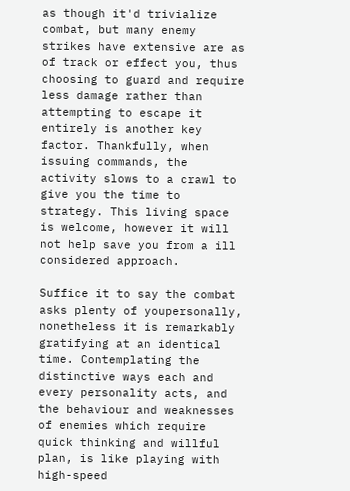as though it'd trivialize combat, but many enemy strikes have extensive are as of track or effect you, thus choosing to guard and require less damage rather than attempting to escape it entirely is another key factor. Thankfully, when issuing commands, the activity slows to a crawl to give you the time to strategy. This living space is welcome, however it will not help save you from a ill considered approach.

Suffice it to say the combat asks plenty of youpersonally, nonetheless it is remarkably gratifying at an identical time. Contemplating the distinctive ways each and every personality acts, and the behaviour and weaknesses of enemies which require quick thinking and willful plan, is like playing with high-speed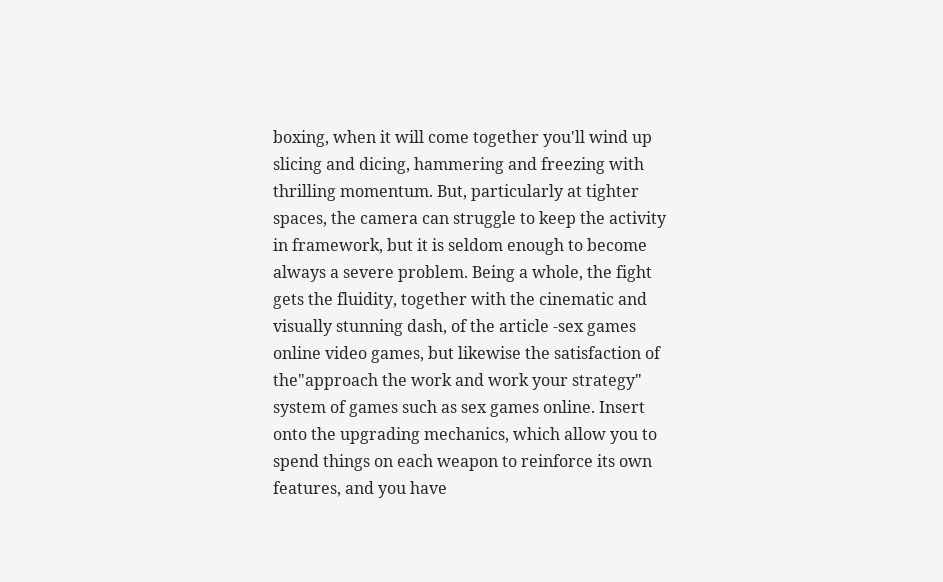boxing, when it will come together you'll wind up slicing and dicing, hammering and freezing with thrilling momentum. But, particularly at tighter spaces, the camera can struggle to keep the activity in framework, but it is seldom enough to become always a severe problem. Being a whole, the fight gets the fluidity, together with the cinematic and visually stunning dash, of the article -sex games online video games, but likewise the satisfaction of the"approach the work and work your strategy" system of games such as sex games online. Insert onto the upgrading mechanics, which allow you to spend things on each weapon to reinforce its own features, and you have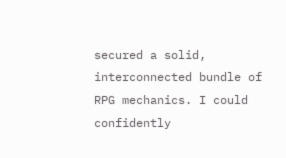secured a solid, interconnected bundle of RPG mechanics. I could confidently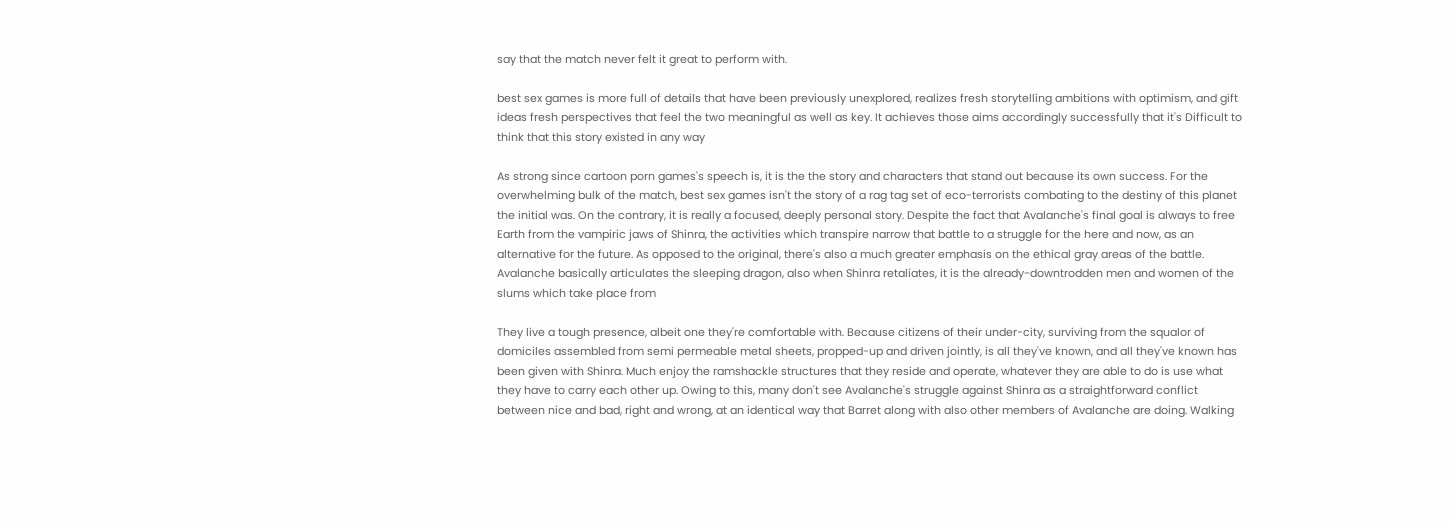say that the match never felt it great to perform with.

best sex games is more full of details that have been previously unexplored, realizes fresh storytelling ambitions with optimism, and gift ideas fresh perspectives that feel the two meaningful as well as key. It achieves those aims accordingly successfully that it's Difficult to think that this story existed in any way

As strong since cartoon porn games's speech is, it is the the story and characters that stand out because its own success. For the overwhelming bulk of the match, best sex games isn't the story of a rag tag set of eco-terrorists combating to the destiny of this planet the initial was. On the contrary, it is really a focused, deeply personal story. Despite the fact that Avalanche's final goal is always to free Earth from the vampiric jaws of Shinra, the activities which transpire narrow that battle to a struggle for the here and now, as an alternative for the future. As opposed to the original, there's also a much greater emphasis on the ethical gray areas of the battle. Avalanche basically articulates the sleeping dragon, also when Shinra retaliates, it is the already-downtrodden men and women of the slums which take place from

They live a tough presence, albeit one they're comfortable with. Because citizens of their under-city, surviving from the squalor of domiciles assembled from semi permeable metal sheets, propped-up and driven jointly, is all they've known, and all they've known has been given with Shinra. Much enjoy the ramshackle structures that they reside and operate, whatever they are able to do is use what they have to carry each other up. Owing to this, many don't see Avalanche's struggle against Shinra as a straightforward conflict between nice and bad, right and wrong, at an identical way that Barret along with also other members of Avalanche are doing. Walking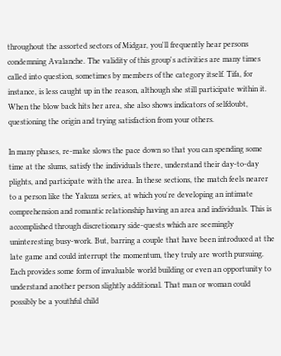throughout the assorted sectors of Midgar, you'll frequently hear persons condemning Avalanche. The validity of this group's activities are many times called into question, sometimes by members of the category itself. Tifa, for instance, is less caught up in the reason, although she still participate within it. When the blow back hits her area, she also shows indicators of selfdoubt, questioning the origin and trying satisfaction from your others.

In many phases, re-make slows the pace down so that you can spending some time at the slums, satisfy the individuals there, understand their day-to-day plights, and participate with the area. In these sections, the match feels nearer to a person like the Yakuza series, at which you're developing an intimate comprehension and romantic relationship having an area and individuals. This is accomplished through discretionary side-quests which are seemingly uninteresting busy-work. But, barring a couple that have been introduced at the late game and could interrupt the momentum, they truly are worth pursuing. Each provides some form of invaluable world building or even an opportunity to understand another person slightly additional. That man or woman could possibly be a youthful child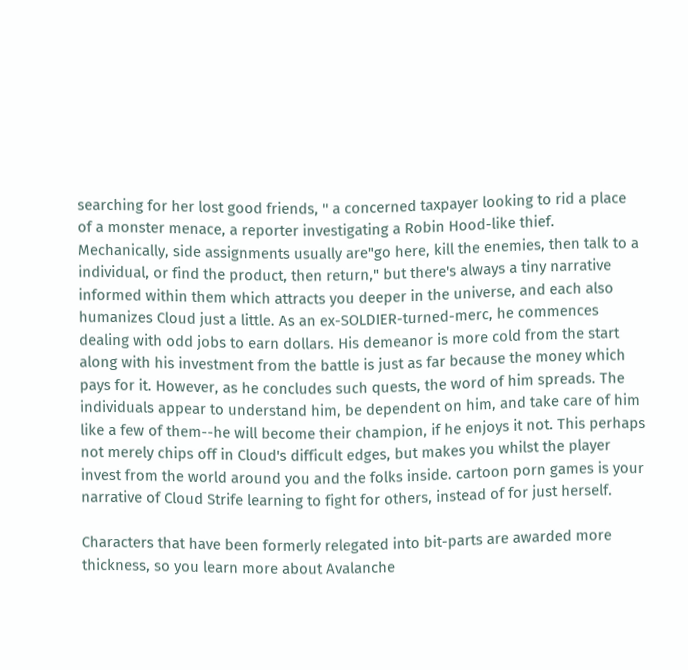searching for her lost good friends, '' a concerned taxpayer looking to rid a place of a monster menace, a reporter investigating a Robin Hood-like thief. Mechanically, side assignments usually are"go here, kill the enemies, then talk to a individual, or find the product, then return," but there's always a tiny narrative informed within them which attracts you deeper in the universe, and each also humanizes Cloud just a little. As an ex-SOLDIER-turned-merc, he commences dealing with odd jobs to earn dollars. His demeanor is more cold from the start along with his investment from the battle is just as far because the money which pays for it. However, as he concludes such quests, the word of him spreads. The individuals appear to understand him, be dependent on him, and take care of him like a few of them--he will become their champion, if he enjoys it not. This perhaps not merely chips off in Cloud's difficult edges, but makes you whilst the player invest from the world around you and the folks inside. cartoon porn games is your narrative of Cloud Strife learning to fight for others, instead of for just herself.

Characters that have been formerly relegated into bit-parts are awarded more thickness, so you learn more about Avalanche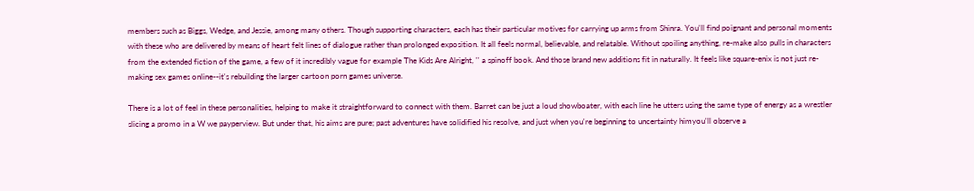members such as Biggs, Wedge, and Jessie, among many others. Though supporting characters, each has their particular motives for carrying up arms from Shinra. You'll find poignant and personal moments with these who are delivered by means of heart felt lines of dialogue rather than prolonged exposition. It all feels normal, believable, and relatable. Without spoiling anything, re-make also pulls in characters from the extended fiction of the game, a few of it incredibly vague for example The Kids Are Alright, '' a spinoff book. And those brand new additions fit in naturally. It feels like square-enix is not just re-making sex games online--it's rebuilding the larger cartoon porn games universe.

There is a lot of feel in these personalities, helping to make it straightforward to connect with them. Barret can be just a loud showboater, with each line he utters using the same type of energy as a wrestler slicing a promo in a W we payperview. But under that, his aims are pure; past adventures have solidified his resolve, and just when you're beginning to uncertainty himyou'll observe a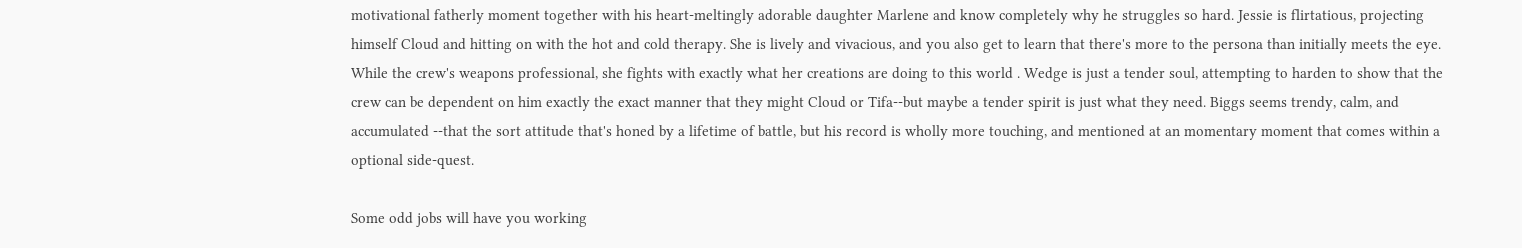motivational fatherly moment together with his heart-meltingly adorable daughter Marlene and know completely why he struggles so hard. Jessie is flirtatious, projecting himself Cloud and hitting on with the hot and cold therapy. She is lively and vivacious, and you also get to learn that there's more to the persona than initially meets the eye. While the crew's weapons professional, she fights with exactly what her creations are doing to this world . Wedge is just a tender soul, attempting to harden to show that the crew can be dependent on him exactly the exact manner that they might Cloud or Tifa--but maybe a tender spirit is just what they need. Biggs seems trendy, calm, and accumulated --that the sort attitude that's honed by a lifetime of battle, but his record is wholly more touching, and mentioned at an momentary moment that comes within a optional side-quest.

Some odd jobs will have you working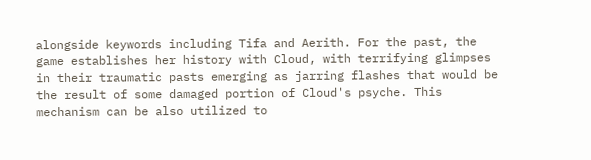alongside keywords including Tifa and Aerith. For the past, the game establishes her history with Cloud, with terrifying glimpses in their traumatic pasts emerging as jarring flashes that would be the result of some damaged portion of Cloud's psyche. This mechanism can be also utilized to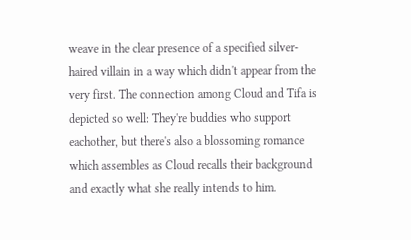weave in the clear presence of a specified silver-haired villain in a way which didn't appear from the very first. The connection among Cloud and Tifa is depicted so well: They're buddies who support eachother, but there's also a blossoming romance which assembles as Cloud recalls their background and exactly what she really intends to him.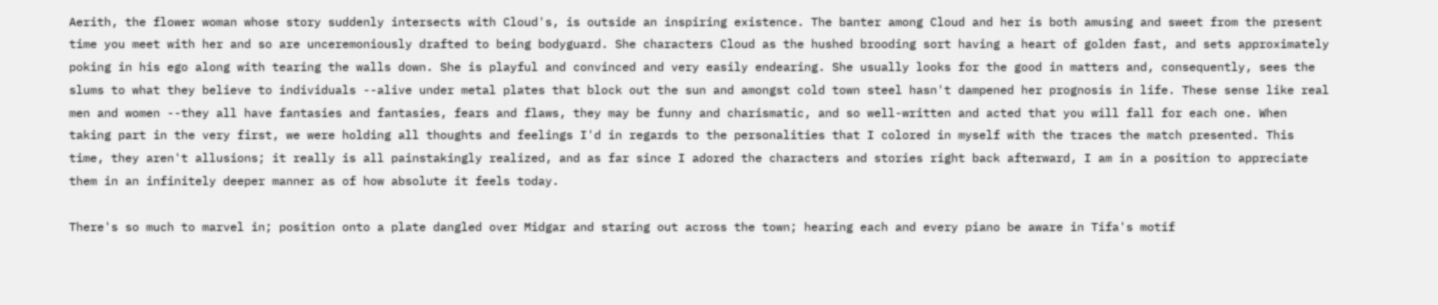Aerith, the flower woman whose story suddenly intersects with Cloud's, is outside an inspiring existence. The banter among Cloud and her is both amusing and sweet from the present time you meet with her and so are unceremoniously drafted to being bodyguard. She characters Cloud as the hushed brooding sort having a heart of golden fast, and sets approximately poking in his ego along with tearing the walls down. She is playful and convinced and very easily endearing. She usually looks for the good in matters and, consequently, sees the slums to what they believe to individuals --alive under metal plates that block out the sun and amongst cold town steel hasn't dampened her prognosis in life. These sense like real men and women --they all have fantasies and fantasies, fears and flaws, they may be funny and charismatic, and so well-written and acted that you will fall for each one. When taking part in the very first, we were holding all thoughts and feelings I'd in regards to the personalities that I colored in myself with the traces the match presented. This time, they aren't allusions; it really is all painstakingly realized, and as far since I adored the characters and stories right back afterward, I am in a position to appreciate them in an infinitely deeper manner as of how absolute it feels today.

There's so much to marvel in; position onto a plate dangled over Midgar and staring out across the town; hearing each and every piano be aware in Tifa's motif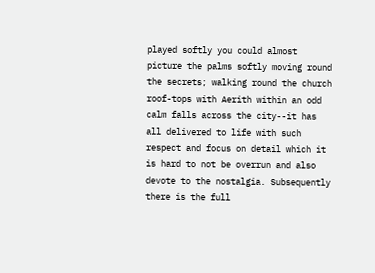played softly you could almost picture the palms softly moving round the secrets; walking round the church roof-tops with Aerith within an odd calm falls across the city--it has all delivered to life with such respect and focus on detail which it is hard to not be overrun and also devote to the nostalgia. Subsequently there is the full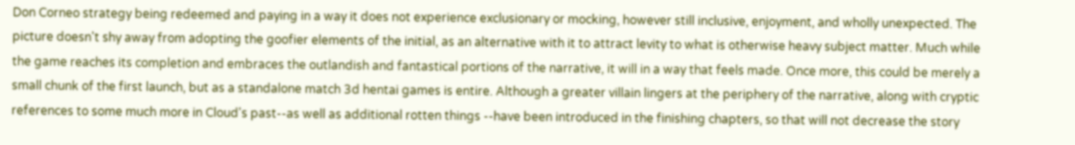Don Corneo strategy being redeemed and paying in a way it does not experience exclusionary or mocking, however still inclusive, enjoyment, and wholly unexpected. The picture doesn't shy away from adopting the goofier elements of the initial, as an alternative with it to attract levity to what is otherwise heavy subject matter. Much while the game reaches its completion and embraces the outlandish and fantastical portions of the narrative, it will in a way that feels made. Once more, this could be merely a small chunk of the first launch, but as a standalone match 3d hentai games is entire. Although a greater villain lingers at the periphery of the narrative, along with cryptic references to some much more in Cloud's past--as well as additional rotten things --have been introduced in the finishing chapters, so that will not decrease the story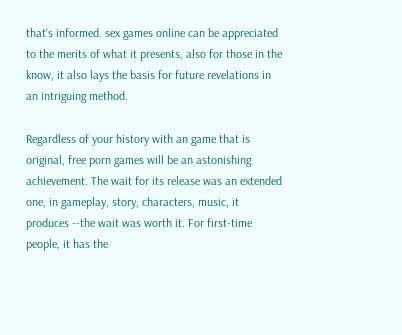that's informed. sex games online can be appreciated to the merits of what it presents, also for those in the know, it also lays the basis for future revelations in an intriguing method.

Regardless of your history with an game that is original, free porn games will be an astonishing achievement. The wait for its release was an extended one, in gameplay, story, characters, music, it produces --the wait was worth it. For first-time people, it has the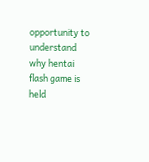opportunity to understand why hentai flash game is held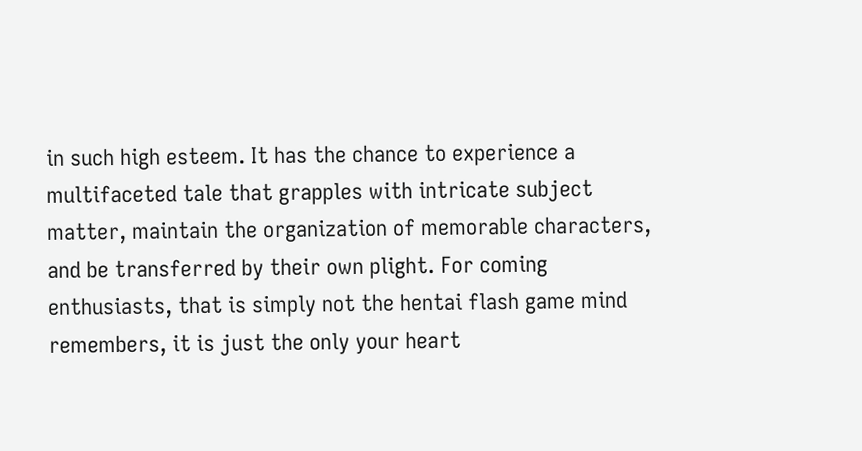in such high esteem. It has the chance to experience a multifaceted tale that grapples with intricate subject matter, maintain the organization of memorable characters, and be transferred by their own plight. For coming enthusiasts, that is simply not the hentai flash game mind remembers, it is just the only your heart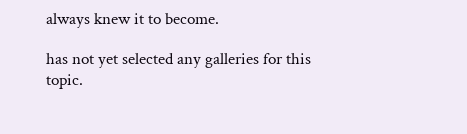always knew it to become.

has not yet selected any galleries for this topic.